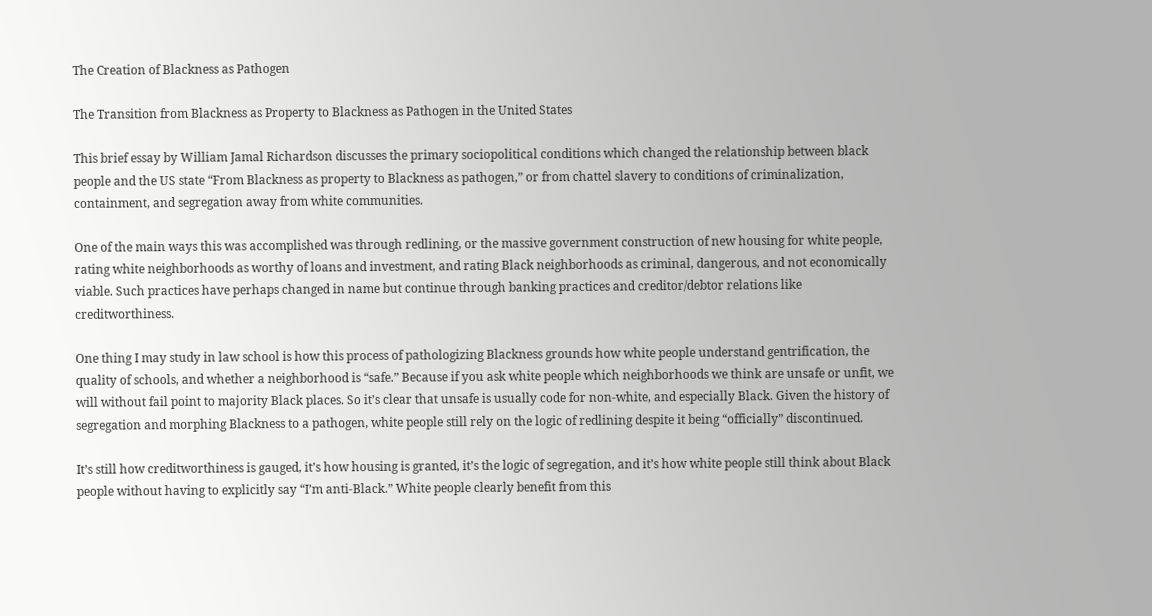The Creation of Blackness as Pathogen

The Transition from Blackness as Property to Blackness as Pathogen in the United States

This brief essay by William Jamal Richardson discusses the primary sociopolitical conditions which changed the relationship between black people and the US state “From Blackness as property to Blackness as pathogen,” or from chattel slavery to conditions of criminalization, containment, and segregation away from white communities.

One of the main ways this was accomplished was through redlining, or the massive government construction of new housing for white people, rating white neighborhoods as worthy of loans and investment, and rating Black neighborhoods as criminal, dangerous, and not economically viable. Such practices have perhaps changed in name but continue through banking practices and creditor/debtor relations like creditworthiness.

One thing I may study in law school is how this process of pathologizing Blackness grounds how white people understand gentrification, the quality of schools, and whether a neighborhood is “safe.” Because if you ask white people which neighborhoods we think are unsafe or unfit, we will without fail point to majority Black places. So it’s clear that unsafe is usually code for non-white, and especially Black. Given the history of segregation and morphing Blackness to a pathogen, white people still rely on the logic of redlining despite it being “officially” discontinued.

It’s still how creditworthiness is gauged, it’s how housing is granted, it’s the logic of segregation, and it’s how white people still think about Black people without having to explicitly say “I’m anti-Black.” White people clearly benefit from this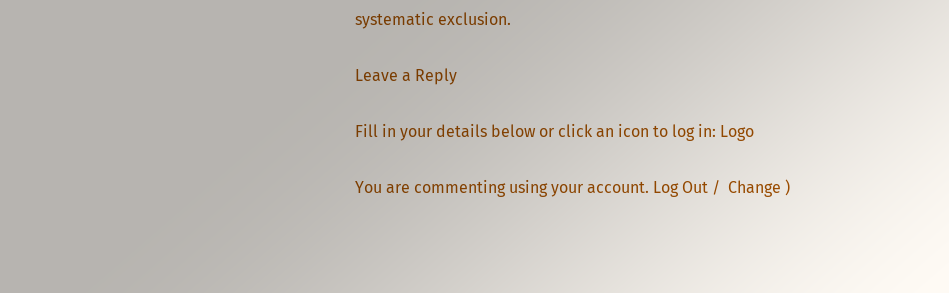systematic exclusion.

Leave a Reply

Fill in your details below or click an icon to log in: Logo

You are commenting using your account. Log Out /  Change )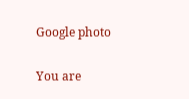Google photo

You are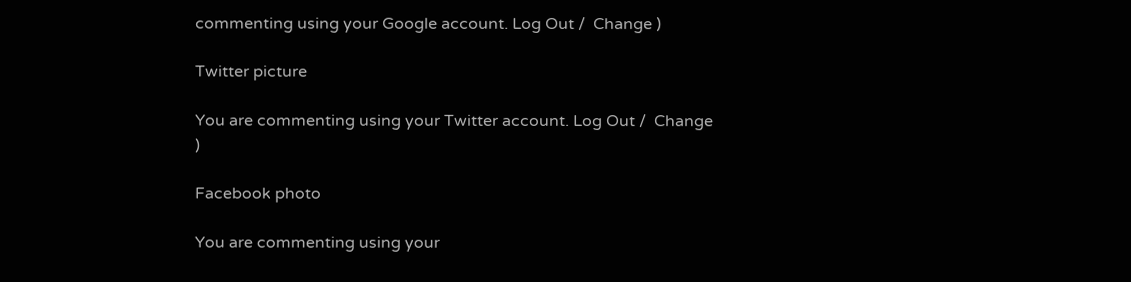commenting using your Google account. Log Out /  Change )

Twitter picture

You are commenting using your Twitter account. Log Out /  Change )

Facebook photo

You are commenting using your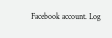Facebook account. Log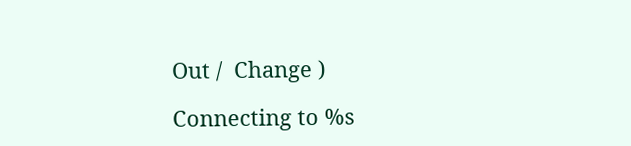Out /  Change )

Connecting to %s